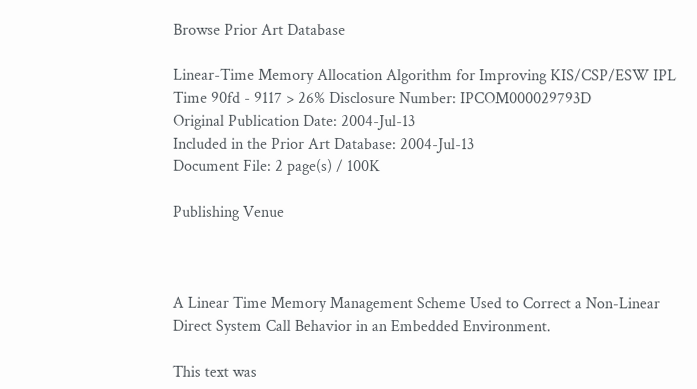Browse Prior Art Database

Linear-Time Memory Allocation Algorithm for Improving KIS/CSP/ESW IPL Time 90fd - 9117 > 26% Disclosure Number: IPCOM000029793D
Original Publication Date: 2004-Jul-13
Included in the Prior Art Database: 2004-Jul-13
Document File: 2 page(s) / 100K

Publishing Venue



A Linear Time Memory Management Scheme Used to Correct a Non-Linear Direct System Call Behavior in an Embedded Environment.

This text was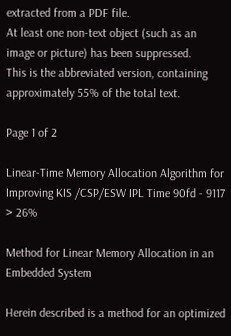extracted from a PDF file.
At least one non-text object (such as an image or picture) has been suppressed.
This is the abbreviated version, containing approximately 55% of the total text.

Page 1 of 2

Linear-Time Memory Allocation Algorithm for Improving KIS /CSP/ESW IPL Time 90fd - 9117 > 26%

Method for Linear Memory Allocation in an Embedded System

Herein described is a method for an optimized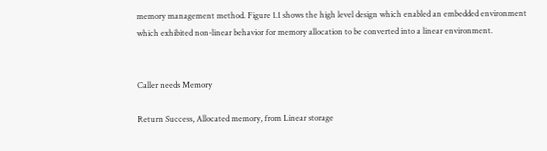memory management method. Figure 1.1 shows the high level design which enabled an embedded environment which exhibited non-linear behavior for memory allocation to be converted into a linear environment.


Caller needs Memory

Return Success, Allocated memory, from Linear storage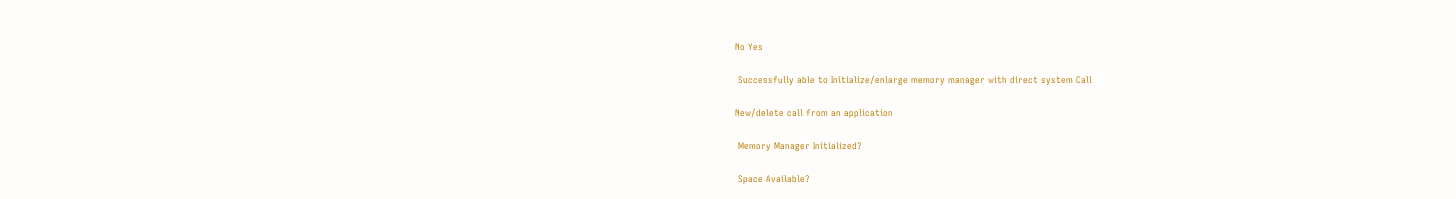No Yes

 Successfully able to Initialize/enlarge memory manager with direct system Call

New/delete call from an application

 Memory Manager Initialized?

 Space Available?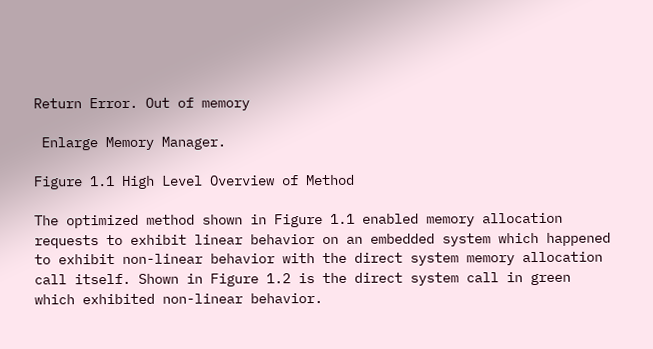Return Error. Out of memory

 Enlarge Memory Manager.

Figure 1.1 High Level Overview of Method

The optimized method shown in Figure 1.1 enabled memory allocation requests to exhibit linear behavior on an embedded system which happened to exhibit non-linear behavior with the direct system memory allocation call itself. Shown in Figure 1.2 is the direct system call in green which exhibited non-linear behavior.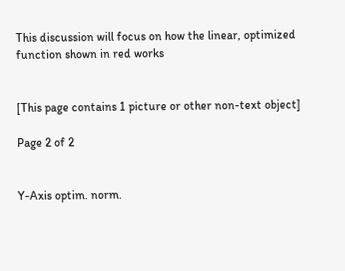This discussion will focus on how the linear, optimized function shown in red works


[This page contains 1 picture or other non-text object]

Page 2 of 2


Y-Axis optim. norm.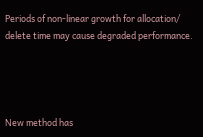Periods of non-linear growth for allocation/ delete time may cause degraded performance.




New method has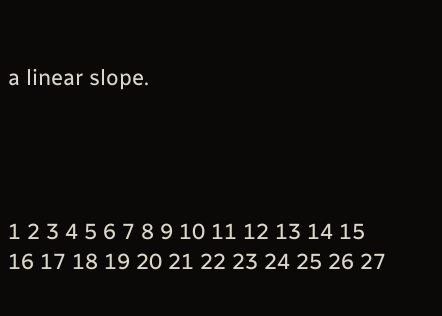a linear slope.




1 2 3 4 5 6 7 8 9 10 11 12 13 14 15 16 17 18 19 20 21 22 23 24 25 26 27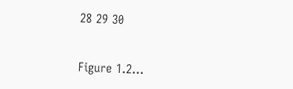28 29 30


Figure 1.2...